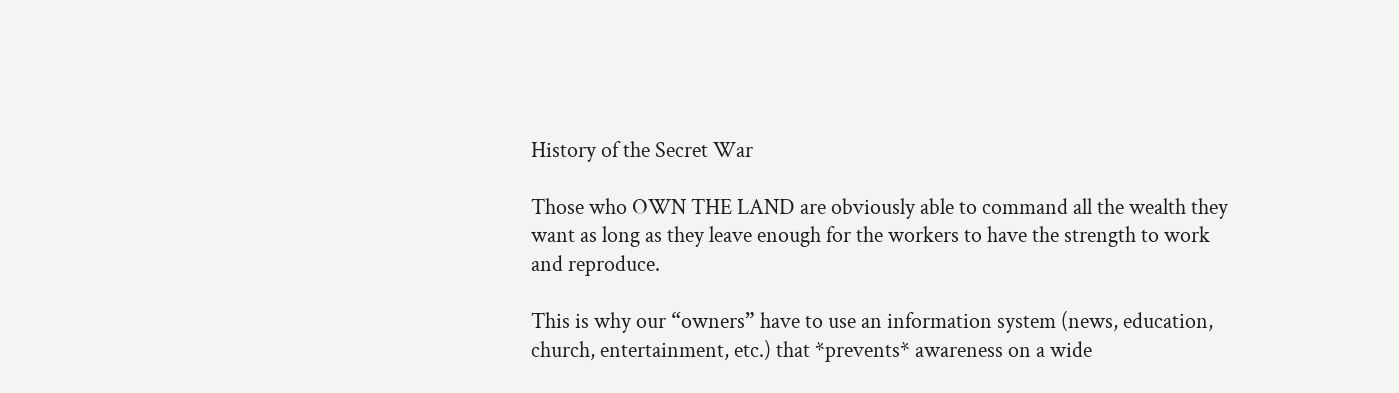History of the Secret War

Those who OWN THE LAND are obviously able to command all the wealth they want as long as they leave enough for the workers to have the strength to work and reproduce.

This is why our “owners” have to use an information system (news, education, church, entertainment, etc.) that *prevents* awareness on a wide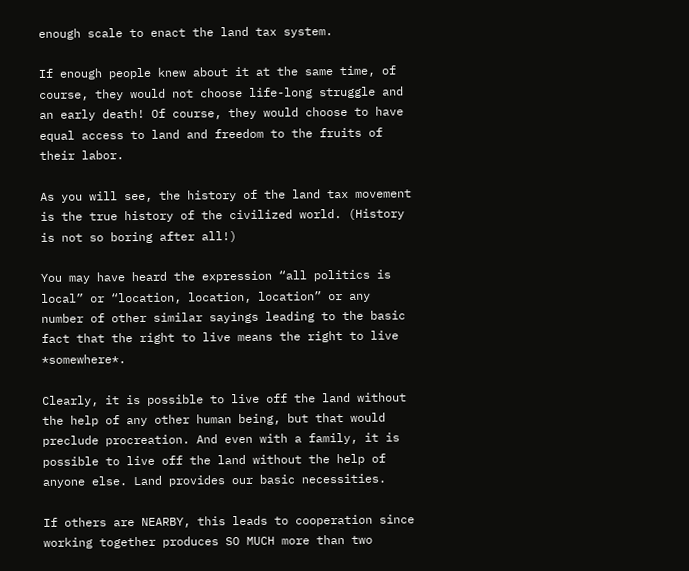enough scale to enact the land tax system.

If enough people knew about it at the same time, of course, they would not choose life-long struggle and an early death! Of course, they would choose to have equal access to land and freedom to the fruits of their labor.

As you will see, the history of the land tax movement is the true history of the civilized world. (History is not so boring after all!)

You may have heard the expression “all politics is local” or “location, location, location” or any number of other similar sayings leading to the basic fact that the right to live means the right to live *somewhere*.

Clearly, it is possible to live off the land without the help of any other human being, but that would preclude procreation. And even with a family, it is possible to live off the land without the help of anyone else. Land provides our basic necessities.

If others are NEARBY, this leads to cooperation since working together produces SO MUCH more than two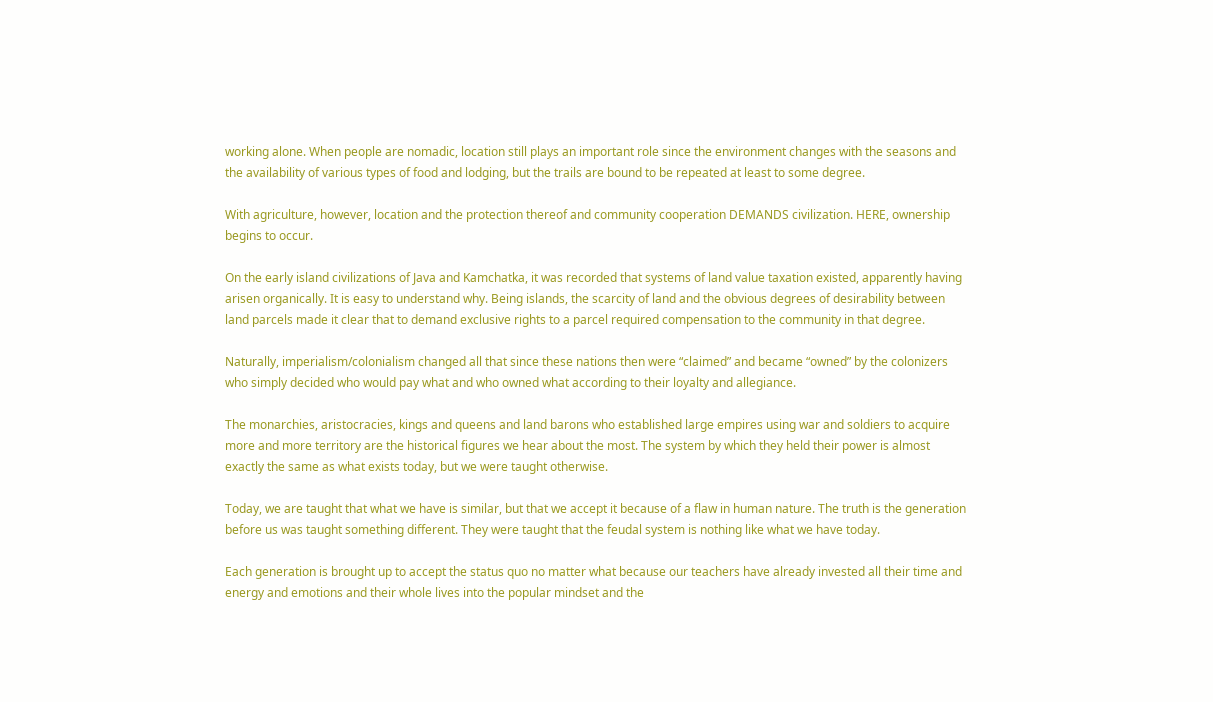working alone. When people are nomadic, location still plays an important role since the environment changes with the seasons and the availability of various types of food and lodging, but the trails are bound to be repeated at least to some degree.

With agriculture, however, location and the protection thereof and community cooperation DEMANDS civilization. HERE, ownership begins to occur.

On the early island civilizations of Java and Kamchatka, it was recorded that systems of land value taxation existed, apparently having arisen organically. It is easy to understand why. Being islands, the scarcity of land and the obvious degrees of desirability between land parcels made it clear that to demand exclusive rights to a parcel required compensation to the community in that degree.

Naturally, imperialism/colonialism changed all that since these nations then were “claimed” and became “owned” by the colonizers who simply decided who would pay what and who owned what according to their loyalty and allegiance.

The monarchies, aristocracies, kings and queens and land barons who established large empires using war and soldiers to acquire more and more territory are the historical figures we hear about the most. The system by which they held their power is almost exactly the same as what exists today, but we were taught otherwise.

Today, we are taught that what we have is similar, but that we accept it because of a flaw in human nature. The truth is the generation before us was taught something different. They were taught that the feudal system is nothing like what we have today.

Each generation is brought up to accept the status quo no matter what because our teachers have already invested all their time and energy and emotions and their whole lives into the popular mindset and the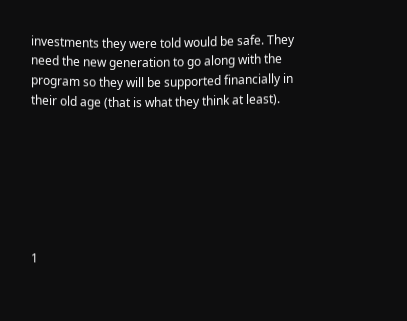investments they were told would be safe. They need the new generation to go along with the program so they will be supported financially in their old age (that is what they think at least).







1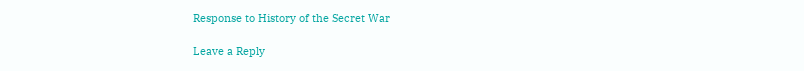Response to History of the Secret War

Leave a Reply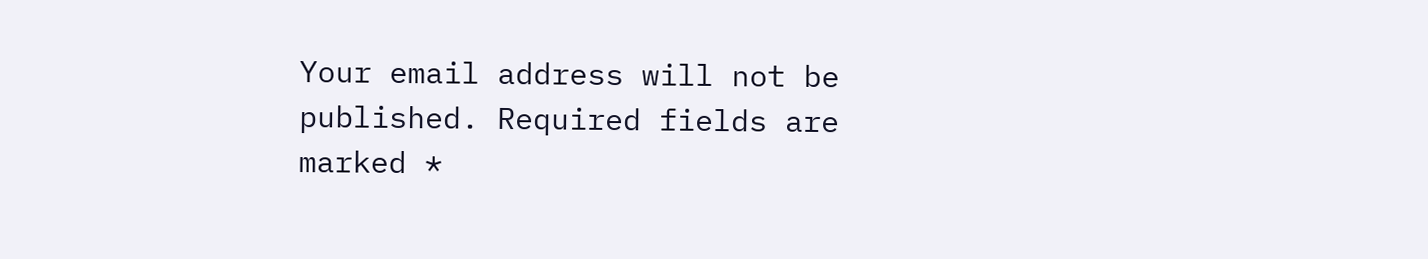Your email address will not be published. Required fields are marked *